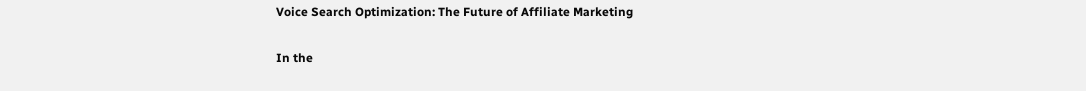Voice Search Optimization: The Future of Affiliate Marketing

In the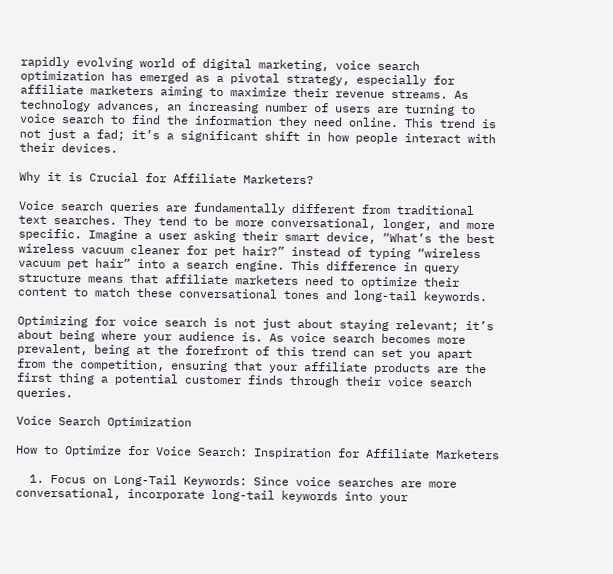rapidly evolving world of digital marketing, voice search optimization has emerged as a pivotal strategy, especially for affiliate marketers aiming to maximize their revenue streams. As technology advances, an increasing number of users are turning to voice search to find the information they need online. This trend is not just a fad; it’s a significant shift in how people interact with their devices.

Why it is Crucial for Affiliate Marketers?

Voice search queries are fundamentally different from traditional text searches. They tend to be more conversational, longer, and more specific. Imagine a user asking their smart device, “What’s the best wireless vacuum cleaner for pet hair?” instead of typing “wireless vacuum pet hair” into a search engine. This difference in query structure means that affiliate marketers need to optimize their content to match these conversational tones and long-tail keywords.

Optimizing for voice search is not just about staying relevant; it’s about being where your audience is. As voice search becomes more prevalent, being at the forefront of this trend can set you apart from the competition, ensuring that your affiliate products are the first thing a potential customer finds through their voice search queries.

Voice Search Optimization

How to Optimize for Voice Search: Inspiration for Affiliate Marketers

  1. Focus on Long-Tail Keywords: Since voice searches are more conversational, incorporate long-tail keywords into your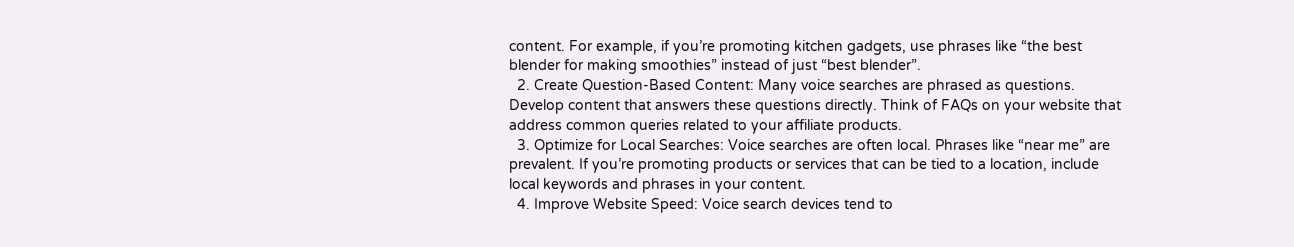content. For example, if you’re promoting kitchen gadgets, use phrases like “the best blender for making smoothies” instead of just “best blender”.
  2. Create Question-Based Content: Many voice searches are phrased as questions. Develop content that answers these questions directly. Think of FAQs on your website that address common queries related to your affiliate products.
  3. Optimize for Local Searches: Voice searches are often local. Phrases like “near me” are prevalent. If you’re promoting products or services that can be tied to a location, include local keywords and phrases in your content.
  4. Improve Website Speed: Voice search devices tend to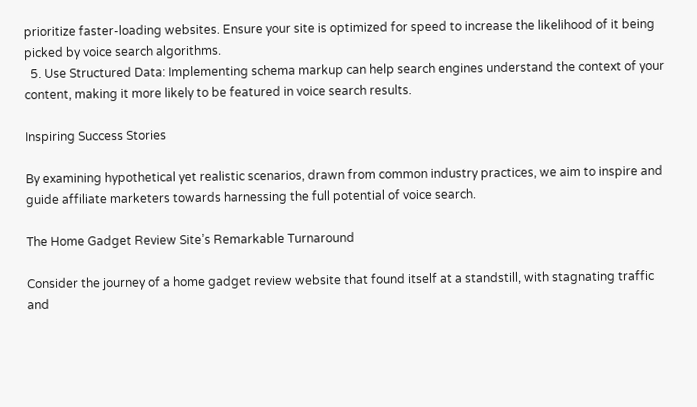prioritize faster-loading websites. Ensure your site is optimized for speed to increase the likelihood of it being picked by voice search algorithms.
  5. Use Structured Data: Implementing schema markup can help search engines understand the context of your content, making it more likely to be featured in voice search results.

Inspiring Success Stories

By examining hypothetical yet realistic scenarios, drawn from common industry practices, we aim to inspire and guide affiliate marketers towards harnessing the full potential of voice search.

The Home Gadget Review Site’s Remarkable Turnaround

Consider the journey of a home gadget review website that found itself at a standstill, with stagnating traffic and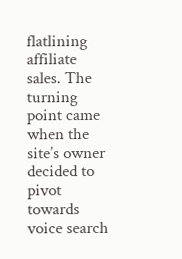flatlining affiliate sales. The turning point came when the site’s owner decided to pivot towards voice search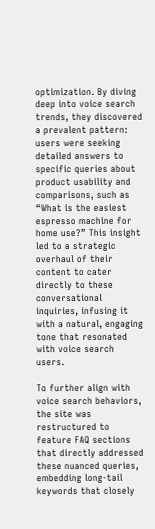optimization. By diving deep into voice search trends, they discovered a prevalent pattern: users were seeking detailed answers to specific queries about product usability and comparisons, such as “What is the easiest espresso machine for home use?” This insight led to a strategic overhaul of their content to cater directly to these conversational inquiries, infusing it with a natural, engaging tone that resonated with voice search users.

To further align with voice search behaviors, the site was restructured to feature FAQ sections that directly addressed these nuanced queries, embedding long-tail keywords that closely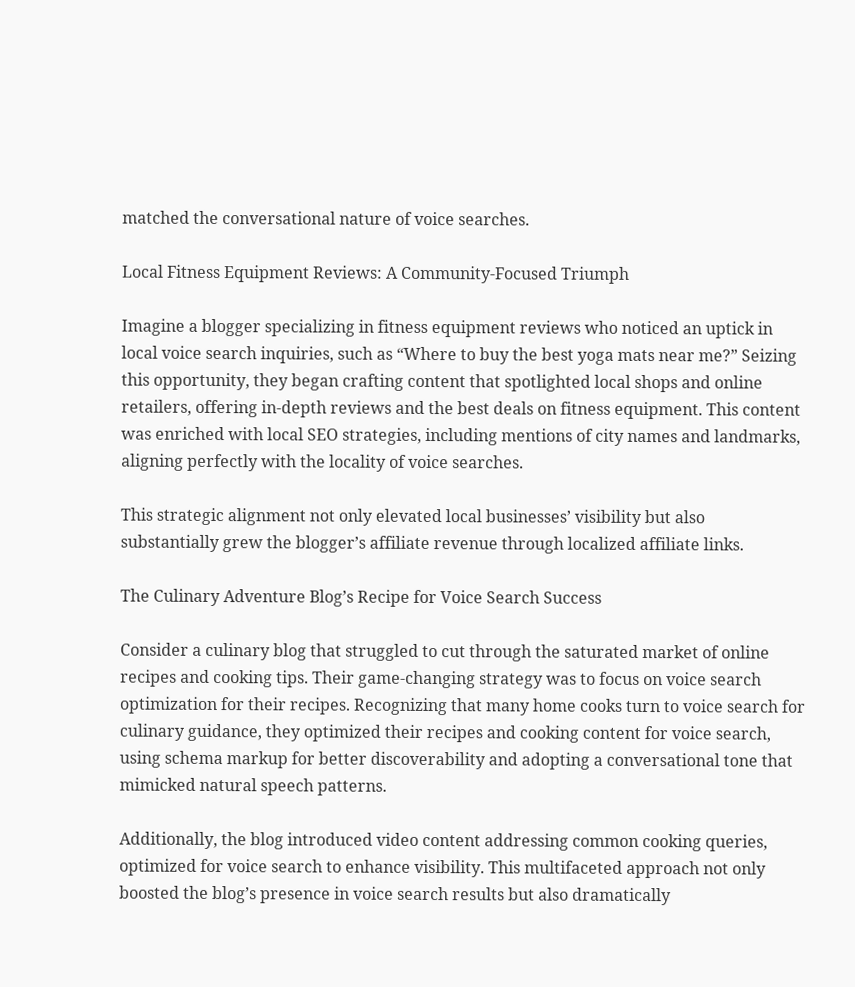matched the conversational nature of voice searches.

Local Fitness Equipment Reviews: A Community-Focused Triumph

Imagine a blogger specializing in fitness equipment reviews who noticed an uptick in local voice search inquiries, such as “Where to buy the best yoga mats near me?” Seizing this opportunity, they began crafting content that spotlighted local shops and online retailers, offering in-depth reviews and the best deals on fitness equipment. This content was enriched with local SEO strategies, including mentions of city names and landmarks, aligning perfectly with the locality of voice searches.

This strategic alignment not only elevated local businesses’ visibility but also substantially grew the blogger’s affiliate revenue through localized affiliate links.

The Culinary Adventure Blog’s Recipe for Voice Search Success

Consider a culinary blog that struggled to cut through the saturated market of online recipes and cooking tips. Their game-changing strategy was to focus on voice search optimization for their recipes. Recognizing that many home cooks turn to voice search for culinary guidance, they optimized their recipes and cooking content for voice search, using schema markup for better discoverability and adopting a conversational tone that mimicked natural speech patterns.

Additionally, the blog introduced video content addressing common cooking queries, optimized for voice search to enhance visibility. This multifaceted approach not only boosted the blog’s presence in voice search results but also dramatically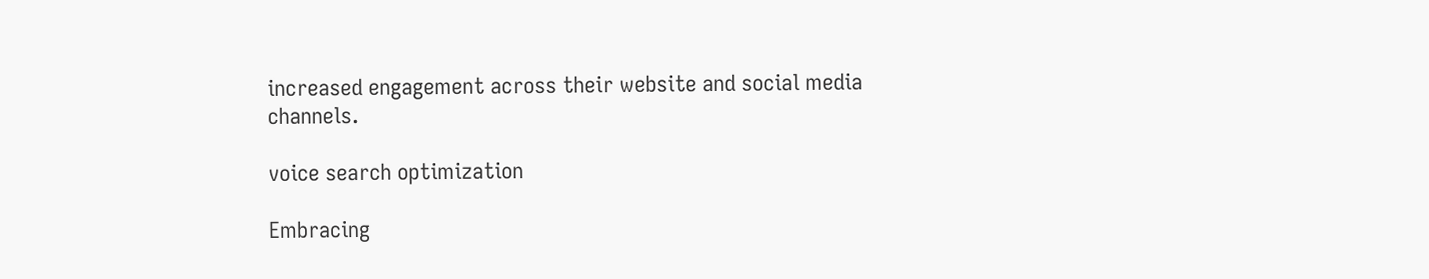increased engagement across their website and social media channels.

voice search optimization

Embracing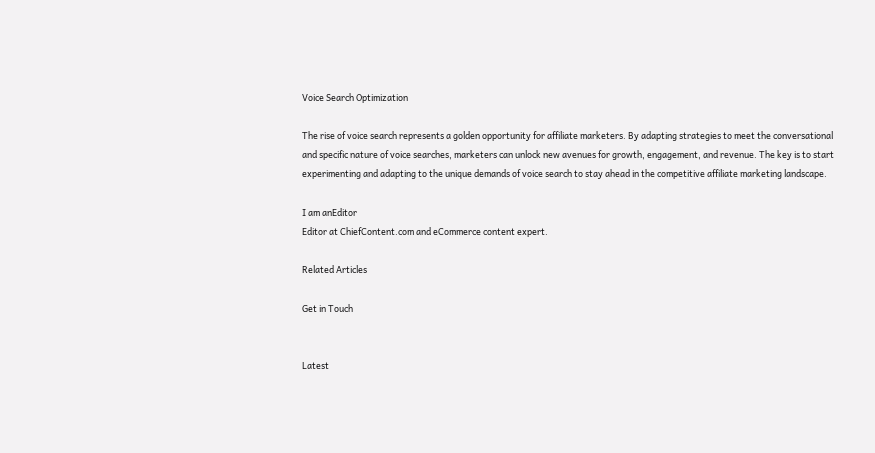Voice Search Optimization

The rise of voice search represents a golden opportunity for affiliate marketers. By adapting strategies to meet the conversational and specific nature of voice searches, marketers can unlock new avenues for growth, engagement, and revenue. The key is to start experimenting and adapting to the unique demands of voice search to stay ahead in the competitive affiliate marketing landscape.

I am anEditor
Editor at ChiefContent.com and eCommerce content expert.

Related Articles

Get in Touch


Latest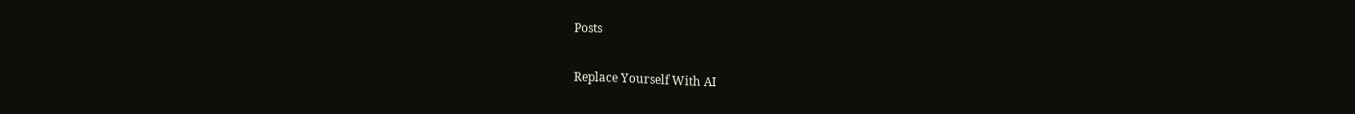Posts

Replace Yourself With AI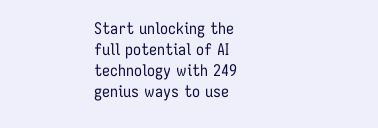Start unlocking the full potential of AI technology with 249 genius ways to use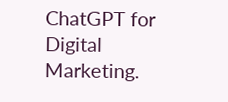ChatGPT for Digital Marketing.